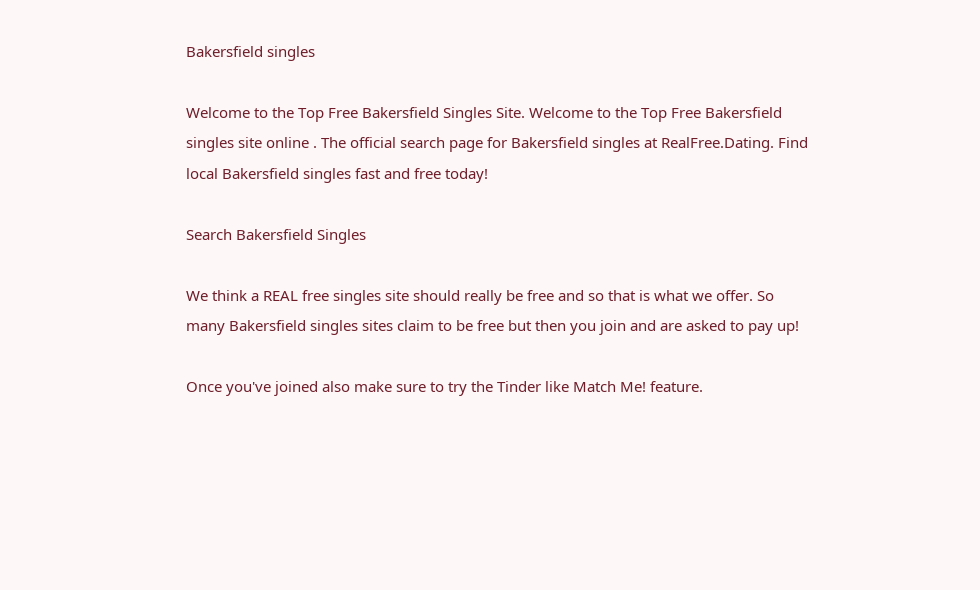Bakersfield singles

Welcome to the Top Free Bakersfield Singles Site. Welcome to the Top Free Bakersfield singles site online . The official search page for Bakersfield singles at RealFree.Dating. Find local Bakersfield singles fast and free today!

Search Bakersfield Singles

We think a REAL free singles site should really be free and so that is what we offer. So many Bakersfield singles sites claim to be free but then you join and are asked to pay up!

Once you've joined also make sure to try the Tinder like Match Me! feature.